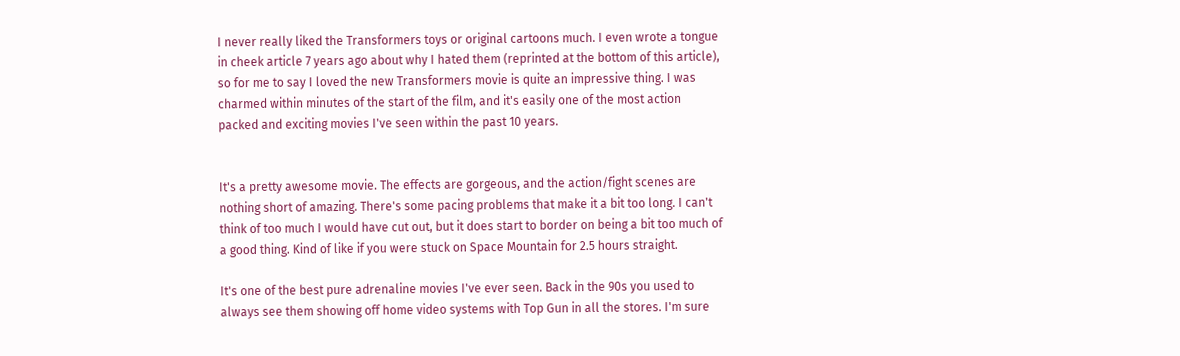I never really liked the Transformers toys or original cartoons much. I even wrote a tongue in cheek article 7 years ago about why I hated them (reprinted at the bottom of this article), so for me to say I loved the new Transformers movie is quite an impressive thing. I was charmed within minutes of the start of the film, and it's easily one of the most action packed and exciting movies I've seen within the past 10 years.


It's a pretty awesome movie. The effects are gorgeous, and the action/fight scenes are nothing short of amazing. There's some pacing problems that make it a bit too long. I can't think of too much I would have cut out, but it does start to border on being a bit too much of a good thing. Kind of like if you were stuck on Space Mountain for 2.5 hours straight.

It's one of the best pure adrenaline movies I've ever seen. Back in the 90s you used to always see them showing off home video systems with Top Gun in all the stores. I'm sure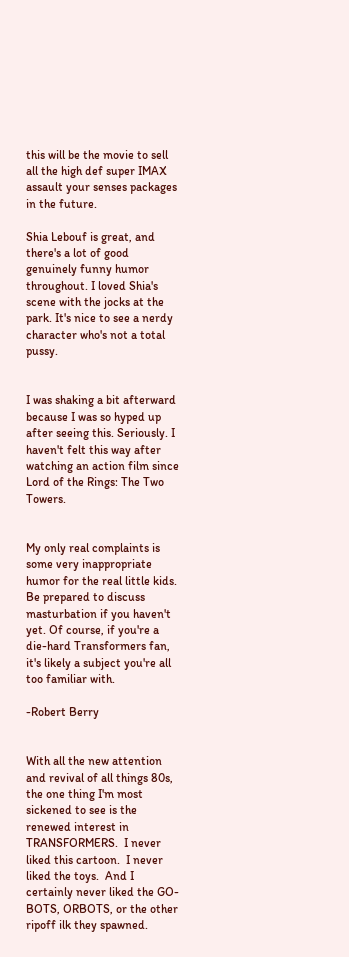this will be the movie to sell all the high def super IMAX assault your senses packages in the future.

Shia Lebouf is great, and there's a lot of good genuinely funny humor throughout. I loved Shia's scene with the jocks at the park. It's nice to see a nerdy character who's not a total pussy.


I was shaking a bit afterward because I was so hyped up after seeing this. Seriously. I haven't felt this way after watching an action film since Lord of the Rings: The Two Towers.


My only real complaints is some very inappropriate humor for the real little kids. Be prepared to discuss masturbation if you haven't yet. Of course, if you're a die-hard Transformers fan, it's likely a subject you're all too familiar with.

-Robert Berry


With all the new attention and revival of all things 80s, the one thing I'm most sickened to see is the renewed interest in TRANSFORMERS.  I never liked this cartoon.  I never liked the toys.  And I certainly never liked the GO-BOTS, ORBOTS, or the other ripoff ilk they spawned.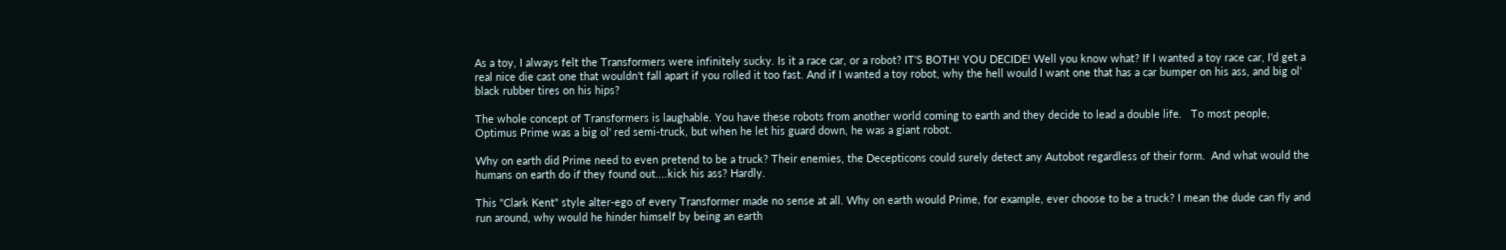As a toy, I always felt the Transformers were infinitely sucky. Is it a race car, or a robot? IT'S BOTH! YOU DECIDE! Well you know what? If I wanted a toy race car, I'd get a real nice die cast one that wouldn't fall apart if you rolled it too fast. And if I wanted a toy robot, why the hell would I want one that has a car bumper on his ass, and big ol' black rubber tires on his hips?

The whole concept of Transformers is laughable. You have these robots from another world coming to earth and they decide to lead a double life.   To most people, Optimus Prime was a big ol' red semi-truck, but when he let his guard down, he was a giant robot.

Why on earth did Prime need to even pretend to be a truck? Their enemies, the Decepticons could surely detect any Autobot regardless of their form.  And what would the humans on earth do if they found out....kick his ass? Hardly.

This "Clark Kent" style alter-ego of every Transformer made no sense at all. Why on earth would Prime, for example, ever choose to be a truck? I mean the dude can fly and run around, why would he hinder himself by being an earth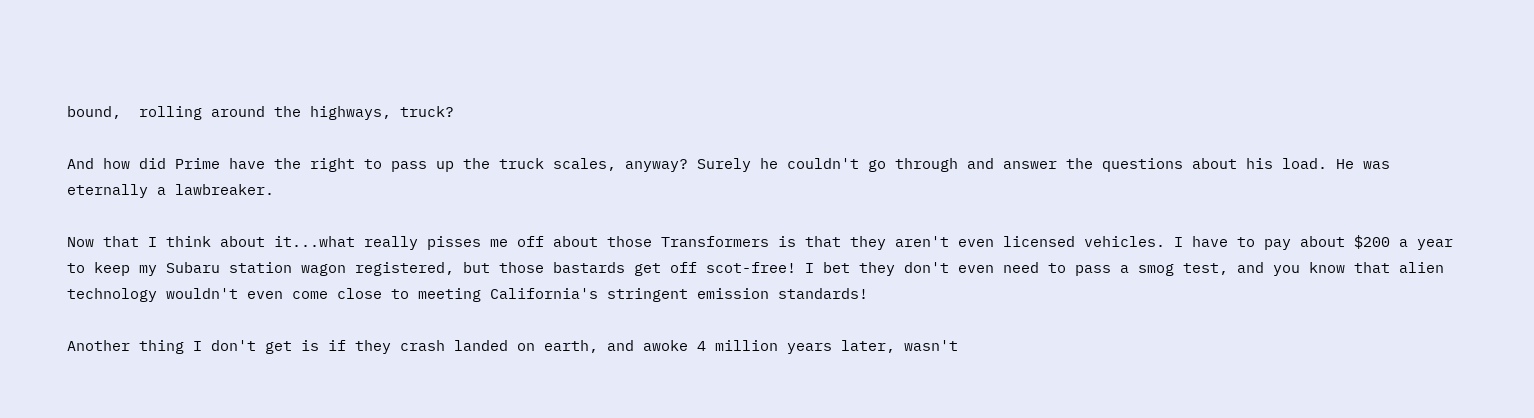bound,  rolling around the highways, truck?

And how did Prime have the right to pass up the truck scales, anyway? Surely he couldn't go through and answer the questions about his load. He was eternally a lawbreaker.

Now that I think about it...what really pisses me off about those Transformers is that they aren't even licensed vehicles. I have to pay about $200 a year to keep my Subaru station wagon registered, but those bastards get off scot-free! I bet they don't even need to pass a smog test, and you know that alien technology wouldn't even come close to meeting California's stringent emission standards!

Another thing I don't get is if they crash landed on earth, and awoke 4 million years later, wasn't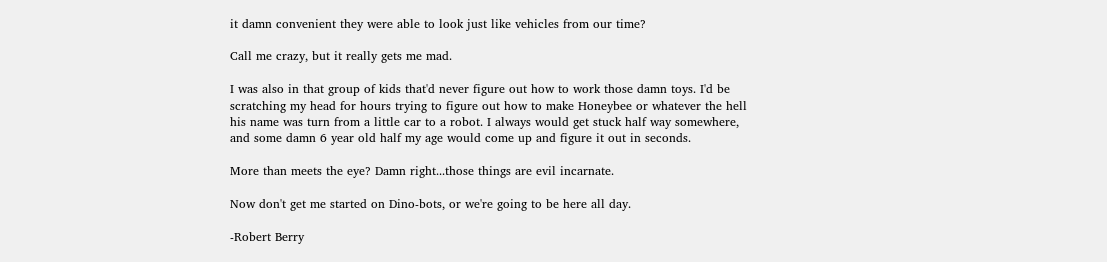it damn convenient they were able to look just like vehicles from our time?

Call me crazy, but it really gets me mad.

I was also in that group of kids that'd never figure out how to work those damn toys. I'd be scratching my head for hours trying to figure out how to make Honeybee or whatever the hell his name was turn from a little car to a robot. I always would get stuck half way somewhere, and some damn 6 year old half my age would come up and figure it out in seconds.

More than meets the eye? Damn right...those things are evil incarnate.

Now don't get me started on Dino-bots, or we're going to be here all day.

-Robert Berry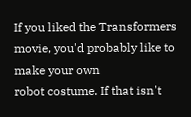If you liked the Transformers movie, you'd probably like to make your own
robot costume. If that isn't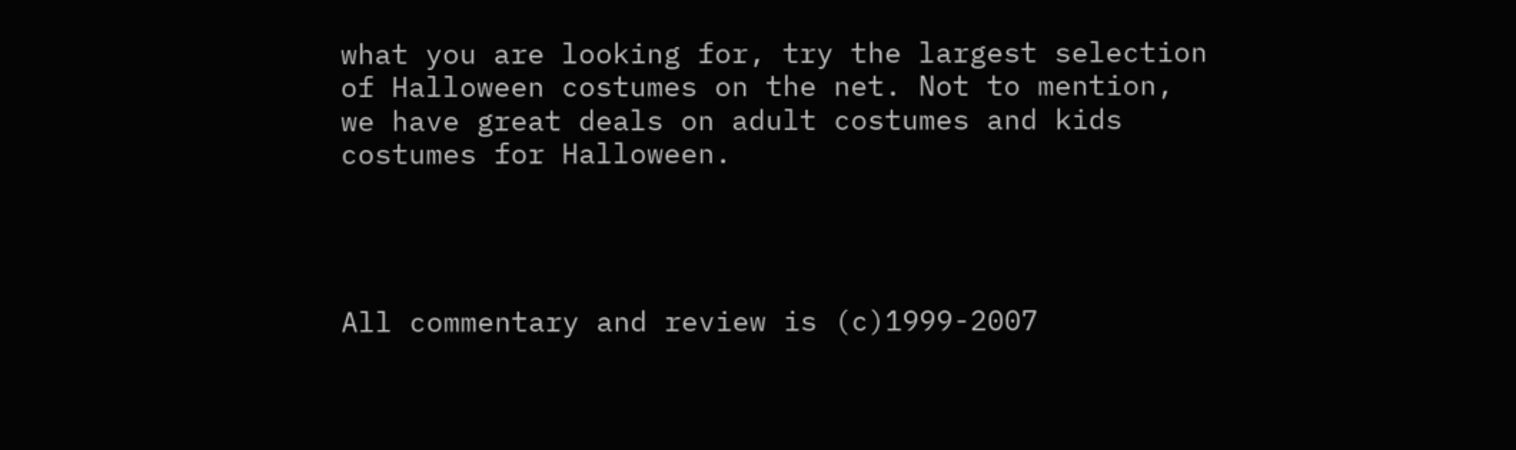what you are looking for, try the largest selection of Halloween costumes on the net. Not to mention, we have great deals on adult costumes and kids costumes for Halloween.




All commentary and review is (c)1999-2007